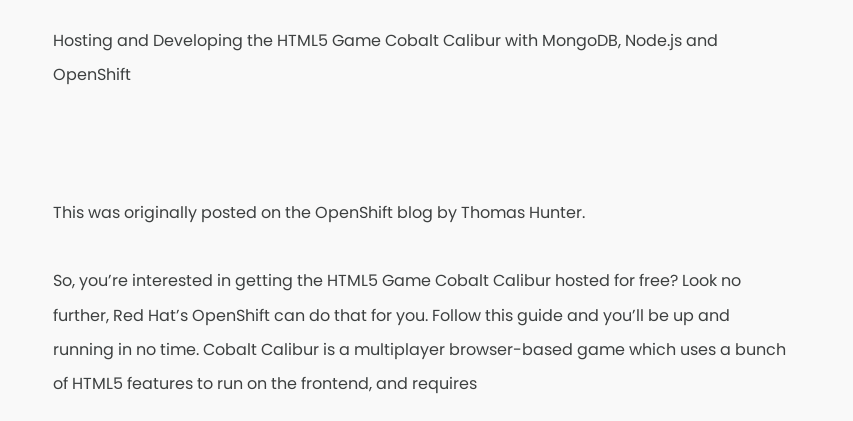Hosting and Developing the HTML5 Game Cobalt Calibur with MongoDB, Node.js and OpenShift



This was originally posted on the OpenShift blog by Thomas Hunter.

So, you’re interested in getting the HTML5 Game Cobalt Calibur hosted for free? Look no further, Red Hat’s OpenShift can do that for you. Follow this guide and you’ll be up and running in no time. Cobalt Calibur is a multiplayer browser-based game which uses a bunch of HTML5 features to run on the frontend, and requires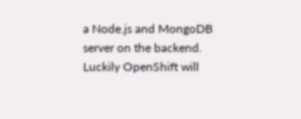a Node.js and MongoDB server on the backend. Luckily OpenShift will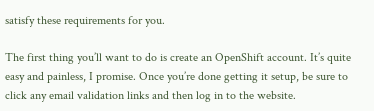satisfy these requirements for you.

The first thing you’ll want to do is create an OpenShift account. It’s quite easy and painless, I promise. Once you’re done getting it setup, be sure to click any email validation links and then log in to the website.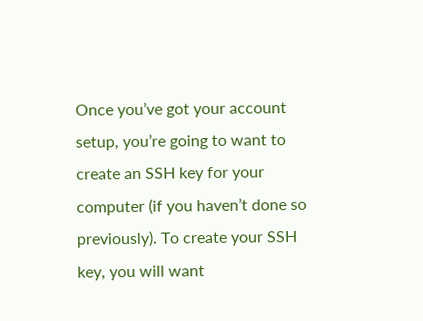Once you’ve got your account setup, you’re going to want to create an SSH key for your computer (if you haven’t done so previously). To create your SSH key, you will want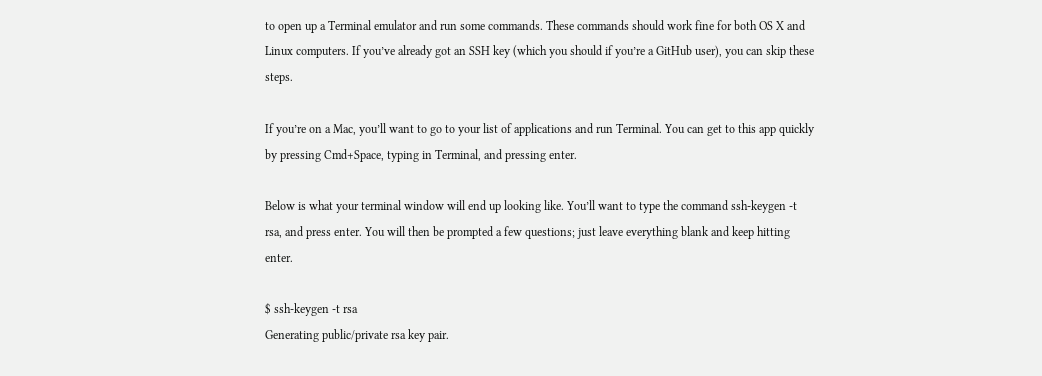to open up a Terminal emulator and run some commands. These commands should work fine for both OS X and Linux computers. If you’ve already got an SSH key (which you should if you’re a GitHub user), you can skip these steps.

If you’re on a Mac, you’ll want to go to your list of applications and run Terminal. You can get to this app quickly by pressing Cmd+Space, typing in Terminal, and pressing enter.

Below is what your terminal window will end up looking like. You’ll want to type the command ssh-keygen -t rsa, and press enter. You will then be prompted a few questions; just leave everything blank and keep hitting enter.

$ ssh-keygen -t rsa
Generating public/private rsa key pair.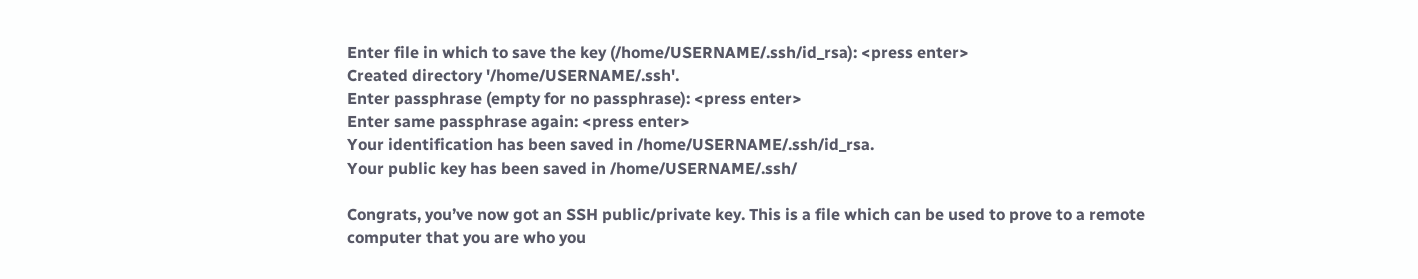Enter file in which to save the key (/home/USERNAME/.ssh/id_rsa): <press enter>
Created directory '/home/USERNAME/.ssh'.
Enter passphrase (empty for no passphrase): <press enter>
Enter same passphrase again: <press enter>
Your identification has been saved in /home/USERNAME/.ssh/id_rsa.
Your public key has been saved in /home/USERNAME/.ssh/

Congrats, you’ve now got an SSH public/private key. This is a file which can be used to prove to a remote computer that you are who you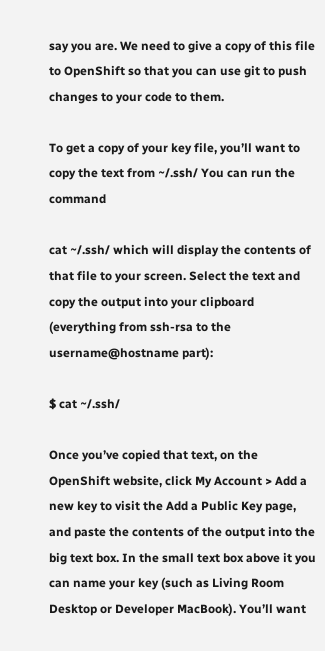say you are. We need to give a copy of this file to OpenShift so that you can use git to push changes to your code to them.

To get a copy of your key file, you’ll want to copy the text from ~/.ssh/ You can run the command

cat ~/.ssh/ which will display the contents of that file to your screen. Select the text and copy the output into your clipboard (everything from ssh-rsa to the username@hostname part):

$ cat ~/.ssh/

Once you’ve copied that text, on the OpenShift website, click My Account > Add a new key to visit the Add a Public Key page, and paste the contents of the output into the big text box. In the small text box above it you can name your key (such as Living Room Desktop or Developer MacBook). You’ll want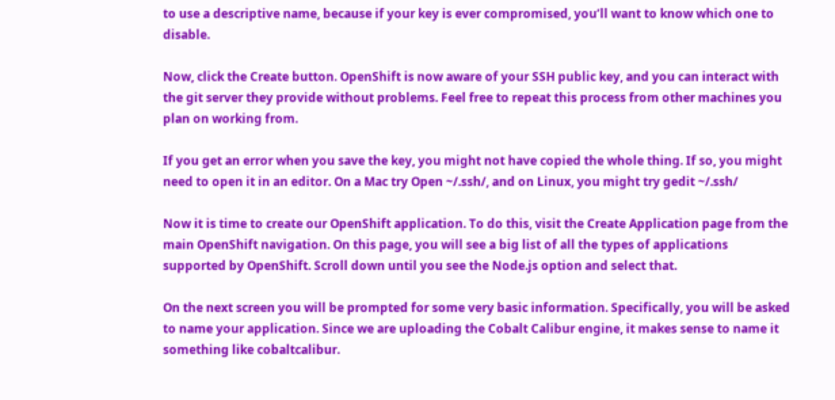to use a descriptive name, because if your key is ever compromised, you’ll want to know which one to disable.

Now, click the Create button. OpenShift is now aware of your SSH public key, and you can interact with the git server they provide without problems. Feel free to repeat this process from other machines you plan on working from.

If you get an error when you save the key, you might not have copied the whole thing. If so, you might need to open it in an editor. On a Mac try Open ~/.ssh/, and on Linux, you might try gedit ~/.ssh/

Now it is time to create our OpenShift application. To do this, visit the Create Application page from the main OpenShift navigation. On this page, you will see a big list of all the types of applications supported by OpenShift. Scroll down until you see the Node.js option and select that.

On the next screen you will be prompted for some very basic information. Specifically, you will be asked to name your application. Since we are uploading the Cobalt Calibur engine, it makes sense to name it something like cobaltcalibur.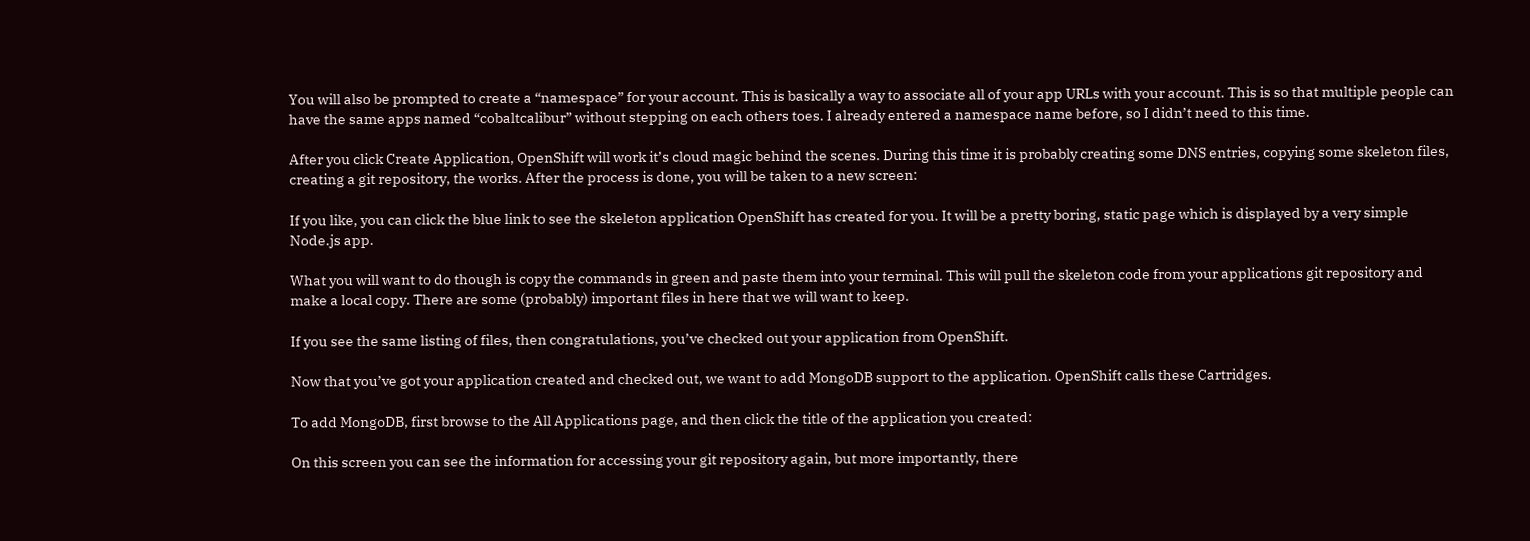You will also be prompted to create a “namespace” for your account. This is basically a way to associate all of your app URLs with your account. This is so that multiple people can have the same apps named “cobaltcalibur” without stepping on each others toes. I already entered a namespace name before, so I didn’t need to this time.

After you click Create Application, OpenShift will work it’s cloud magic behind the scenes. During this time it is probably creating some DNS entries, copying some skeleton files, creating a git repository, the works. After the process is done, you will be taken to a new screen:

If you like, you can click the blue link to see the skeleton application OpenShift has created for you. It will be a pretty boring, static page which is displayed by a very simple Node.js app.

What you will want to do though is copy the commands in green and paste them into your terminal. This will pull the skeleton code from your applications git repository and make a local copy. There are some (probably) important files in here that we will want to keep.

If you see the same listing of files, then congratulations, you’ve checked out your application from OpenShift.

Now that you’ve got your application created and checked out, we want to add MongoDB support to the application. OpenShift calls these Cartridges.

To add MongoDB, first browse to the All Applications page, and then click the title of the application you created:

On this screen you can see the information for accessing your git repository again, but more importantly, there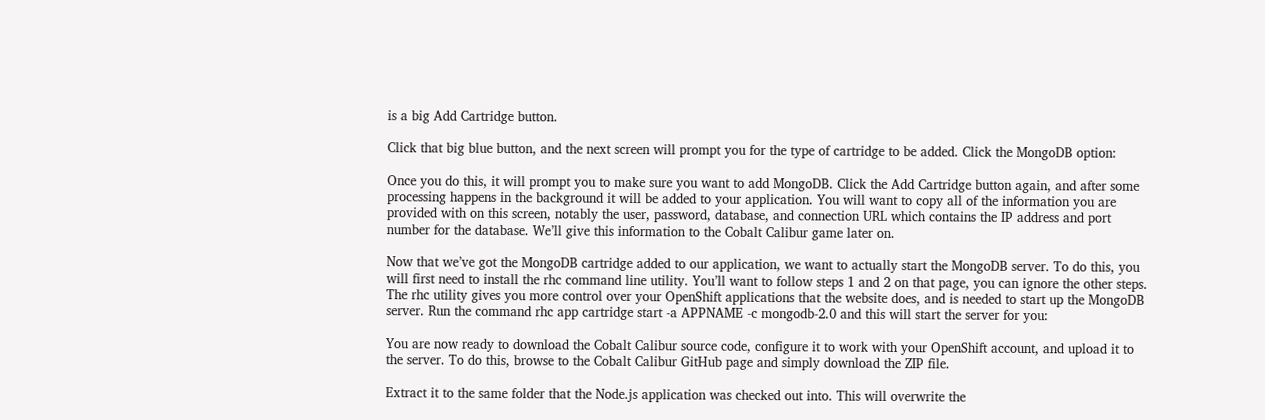is a big Add Cartridge button.

Click that big blue button, and the next screen will prompt you for the type of cartridge to be added. Click the MongoDB option:

Once you do this, it will prompt you to make sure you want to add MongoDB. Click the Add Cartridge button again, and after some processing happens in the background it will be added to your application. You will want to copy all of the information you are provided with on this screen, notably the user, password, database, and connection URL which contains the IP address and port number for the database. We’ll give this information to the Cobalt Calibur game later on.

Now that we’ve got the MongoDB cartridge added to our application, we want to actually start the MongoDB server. To do this, you will first need to install the rhc command line utility. You’ll want to follow steps 1 and 2 on that page, you can ignore the other steps. The rhc utility gives you more control over your OpenShift applications that the website does, and is needed to start up the MongoDB server. Run the command rhc app cartridge start -a APPNAME -c mongodb-2.0 and this will start the server for you:

You are now ready to download the Cobalt Calibur source code, configure it to work with your OpenShift account, and upload it to the server. To do this, browse to the Cobalt Calibur GitHub page and simply download the ZIP file.

Extract it to the same folder that the Node.js application was checked out into. This will overwrite the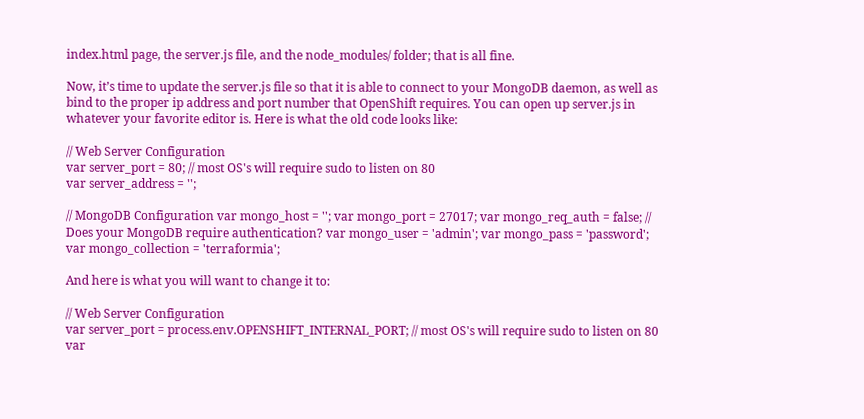index.html page, the server.js file, and the node_modules/ folder; that is all fine.

Now, it’s time to update the server.js file so that it is able to connect to your MongoDB daemon, as well as bind to the proper ip address and port number that OpenShift requires. You can open up server.js in whatever your favorite editor is. Here is what the old code looks like:

// Web Server Configuration
var server_port = 80; // most OS's will require sudo to listen on 80
var server_address = '';

// MongoDB Configuration var mongo_host = ''; var mongo_port = 27017; var mongo_req_auth = false; // Does your MongoDB require authentication? var mongo_user = 'admin'; var mongo_pass = 'password'; var mongo_collection = 'terraformia';

And here is what you will want to change it to:

// Web Server Configuration
var server_port = process.env.OPENSHIFT_INTERNAL_PORT; // most OS's will require sudo to listen on 80
var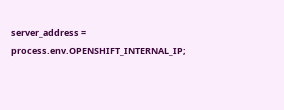server_address = process.env.OPENSHIFT_INTERNAL_IP;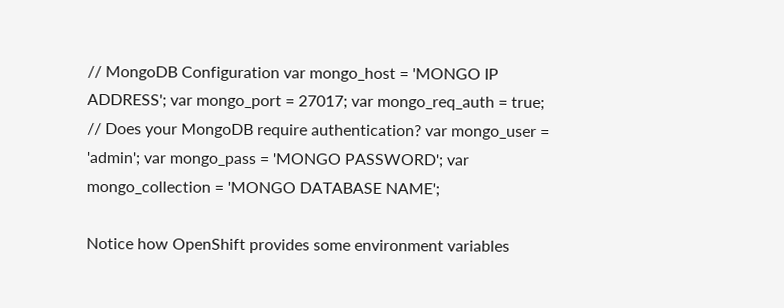// MongoDB Configuration var mongo_host = 'MONGO IP ADDRESS'; var mongo_port = 27017; var mongo_req_auth = true; // Does your MongoDB require authentication? var mongo_user = 'admin'; var mongo_pass = 'MONGO PASSWORD'; var mongo_collection = 'MONGO DATABASE NAME';

Notice how OpenShift provides some environment variables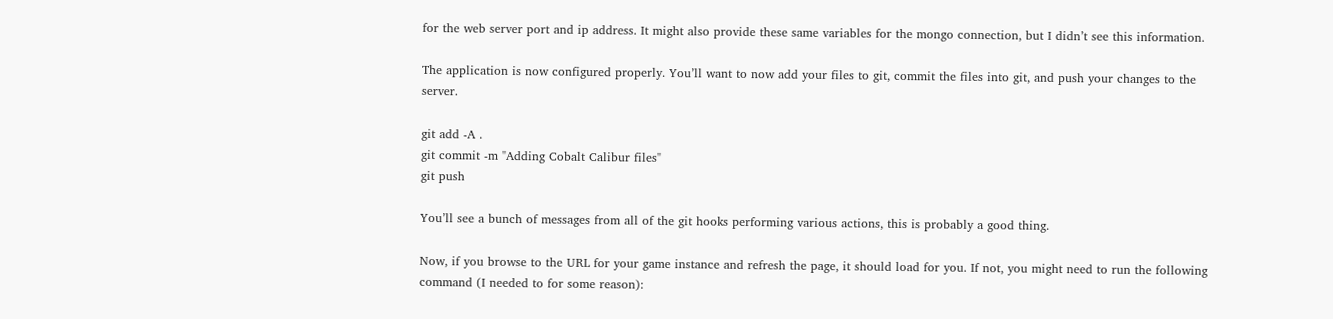for the web server port and ip address. It might also provide these same variables for the mongo connection, but I didn’t see this information.

The application is now configured properly. You’ll want to now add your files to git, commit the files into git, and push your changes to the server.

git add -A .
git commit -m "Adding Cobalt Calibur files"
git push

You’ll see a bunch of messages from all of the git hooks performing various actions, this is probably a good thing.

Now, if you browse to the URL for your game instance and refresh the page, it should load for you. If not, you might need to run the following command (I needed to for some reason):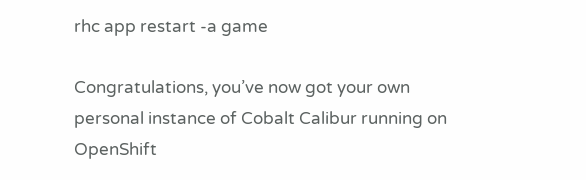rhc app restart -a game

Congratulations, you’ve now got your own personal instance of Cobalt Calibur running on OpenShift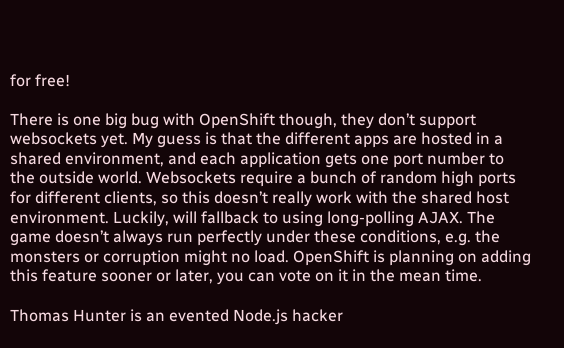for free!

There is one big bug with OpenShift though, they don’t support websockets yet. My guess is that the different apps are hosted in a shared environment, and each application gets one port number to the outside world. Websockets require a bunch of random high ports for different clients, so this doesn’t really work with the shared host environment. Luckily, will fallback to using long-polling AJAX. The game doesn’t always run perfectly under these conditions, e.g. the monsters or corruption might no load. OpenShift is planning on adding this feature sooner or later, you can vote on it in the mean time.

Thomas Hunter is an evented Node.js hacker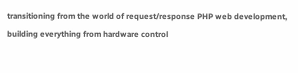transitioning from the world of request/response PHP web development, building everything from hardware control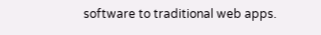software to traditional web apps.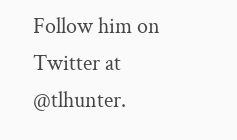Follow him on Twitter at @tlhunter.